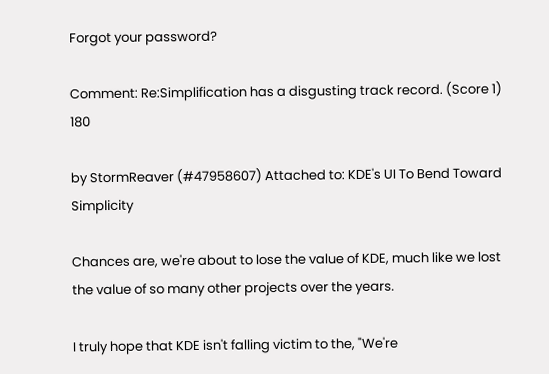Forgot your password?

Comment: Re:Simplification has a disgusting track record. (Score 1) 180

by StormReaver (#47958607) Attached to: KDE's UI To Bend Toward Simplicity

Chances are, we're about to lose the value of KDE, much like we lost the value of so many other projects over the years.

I truly hope that KDE isn't falling victim to the, "We're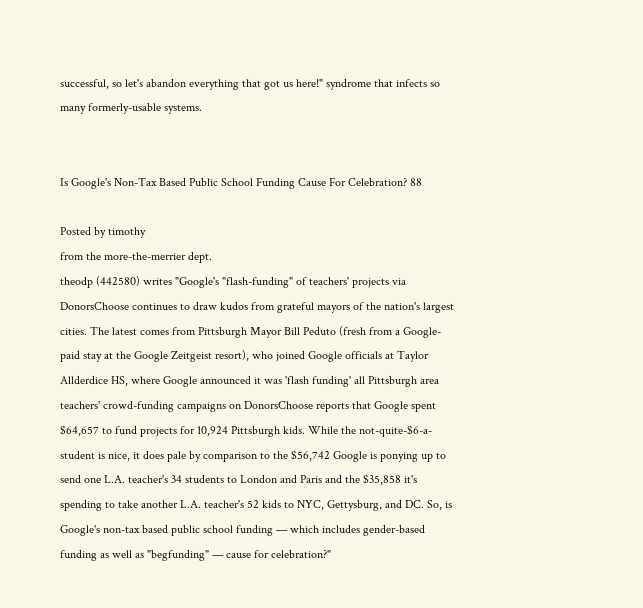successful, so let's abandon everything that got us here!" syndrome that infects so many formerly-usable systems.


Is Google's Non-Tax Based Public School Funding Cause For Celebration? 88

Posted by timothy
from the more-the-merrier dept.
theodp (442580) writes "Google's "flash-funding" of teachers' projects via DonorsChoose continues to draw kudos from grateful mayors of the nation's largest cities. The latest comes from Pittsburgh Mayor Bill Peduto (fresh from a Google-paid stay at the Google Zeitgeist resort), who joined Google officials at Taylor Allderdice HS, where Google announced it was 'flash funding' all Pittsburgh area teachers' crowd-funding campaigns on DonorsChoose reports that Google spent $64,657 to fund projects for 10,924 Pittsburgh kids. While the not-quite-$6-a-student is nice, it does pale by comparison to the $56,742 Google is ponying up to send one L.A. teacher's 34 students to London and Paris and the $35,858 it's spending to take another L.A. teacher's 52 kids to NYC, Gettysburg, and DC. So, is Google's non-tax based public school funding — which includes gender-based funding as well as "begfunding" — cause for celebration?"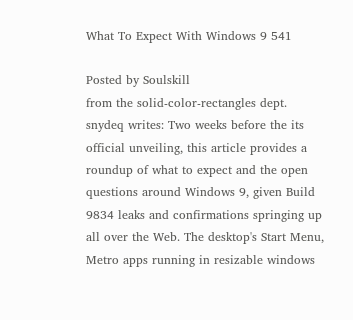What To Expect With Windows 9 541

Posted by Soulskill
from the solid-color-rectangles dept.
snydeq writes: Two weeks before the its official unveiling, this article provides a roundup of what to expect and the open questions around Windows 9, given Build 9834 leaks and confirmations springing up all over the Web. The desktop's Start Menu, Metro apps running in resizable windows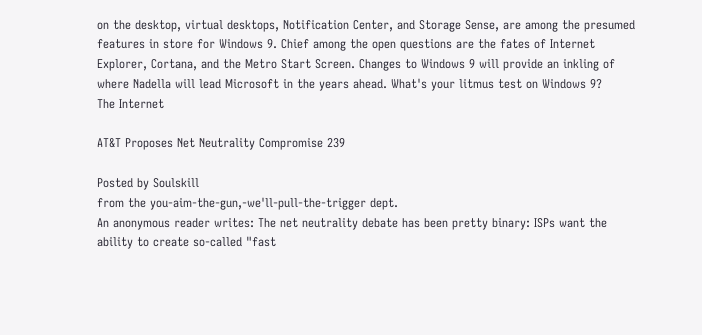on the desktop, virtual desktops, Notification Center, and Storage Sense, are among the presumed features in store for Windows 9. Chief among the open questions are the fates of Internet Explorer, Cortana, and the Metro Start Screen. Changes to Windows 9 will provide an inkling of where Nadella will lead Microsoft in the years ahead. What's your litmus test on Windows 9?
The Internet

AT&T Proposes Net Neutrality Compromise 239

Posted by Soulskill
from the you-aim-the-gun,-we'll-pull-the-trigger dept.
An anonymous reader writes: The net neutrality debate has been pretty binary: ISPs want the ability to create so-called "fast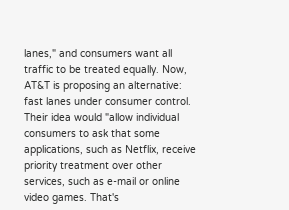lanes," and consumers want all traffic to be treated equally. Now, AT&T is proposing an alternative: fast lanes under consumer control. Their idea would "allow individual consumers to ask that some applications, such as Netflix, receive priority treatment over other services, such as e-mail or online video games. That's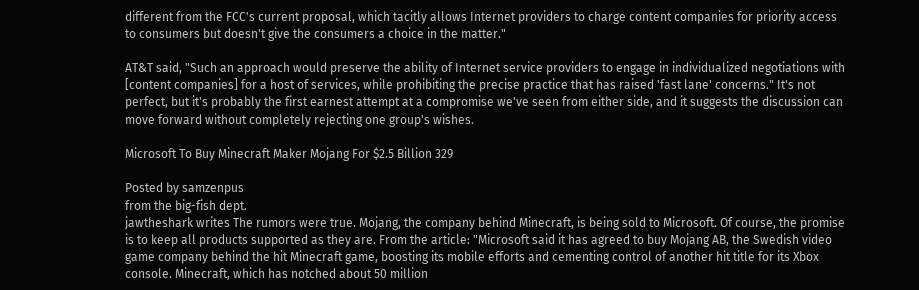different from the FCC's current proposal, which tacitly allows Internet providers to charge content companies for priority access to consumers but doesn't give the consumers a choice in the matter."

AT&T said, "Such an approach would preserve the ability of Internet service providers to engage in individualized negotiations with [content companies] for a host of services, while prohibiting the precise practice that has raised 'fast lane' concerns." It's not perfect, but it's probably the first earnest attempt at a compromise we've seen from either side, and it suggests the discussion can move forward without completely rejecting one group's wishes.

Microsoft To Buy Minecraft Maker Mojang For $2.5 Billion 329

Posted by samzenpus
from the big-fish dept.
jawtheshark writes The rumors were true. Mojang, the company behind Minecraft, is being sold to Microsoft. Of course, the promise is to keep all products supported as they are. From the article: "Microsoft said it has agreed to buy Mojang AB, the Swedish video game company behind the hit Minecraft game, boosting its mobile efforts and cementing control of another hit title for its Xbox console. Minecraft, which has notched about 50 million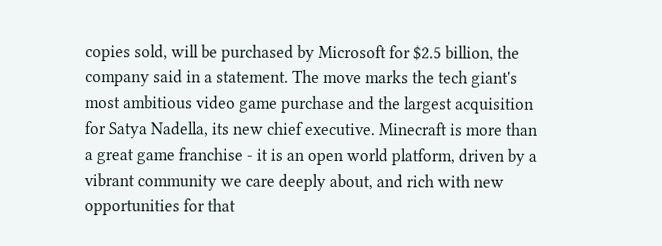copies sold, will be purchased by Microsoft for $2.5 billion, the company said in a statement. The move marks the tech giant's most ambitious video game purchase and the largest acquisition for Satya Nadella, its new chief executive. Minecraft is more than a great game franchise - it is an open world platform, driven by a vibrant community we care deeply about, and rich with new opportunities for that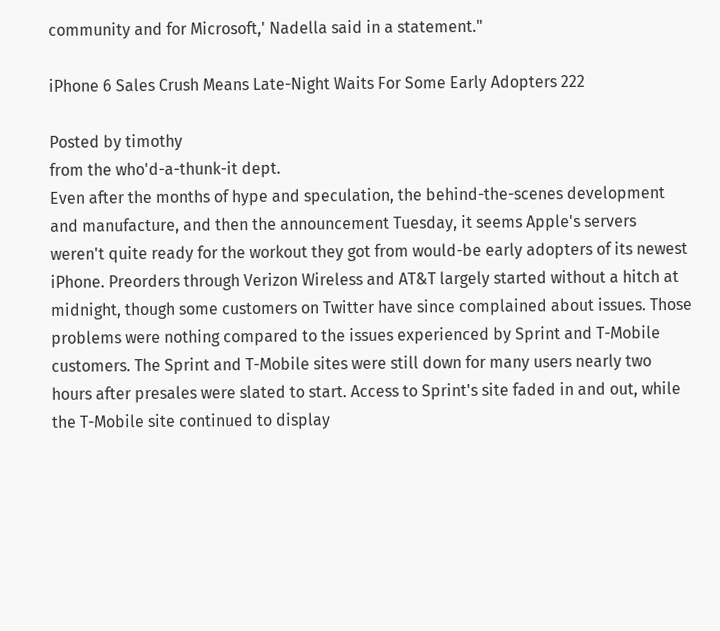community and for Microsoft,' Nadella said in a statement."

iPhone 6 Sales Crush Means Late-Night Waits For Some Early Adopters 222

Posted by timothy
from the who'd-a-thunk-it dept.
Even after the months of hype and speculation, the behind-the-scenes development and manufacture, and then the announcement Tuesday, it seems Apple's servers weren't quite ready for the workout they got from would-be early adopters of its newest iPhone. Preorders through Verizon Wireless and AT&T largely started without a hitch at midnight, though some customers on Twitter have since complained about issues. Those problems were nothing compared to the issues experienced by Sprint and T-Mobile customers. The Sprint and T-Mobile sites were still down for many users nearly two hours after presales were slated to start. Access to Sprint's site faded in and out, while the T-Mobile site continued to display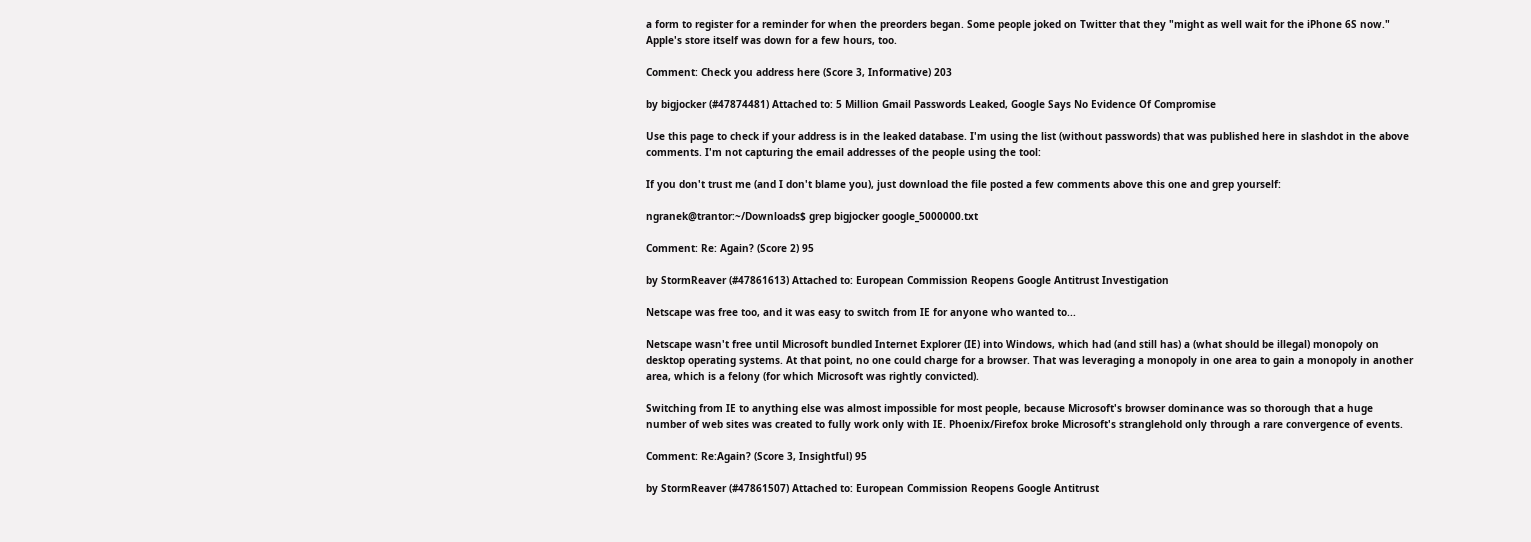a form to register for a reminder for when the preorders began. Some people joked on Twitter that they "might as well wait for the iPhone 6S now." Apple's store itself was down for a few hours, too.

Comment: Check you address here (Score 3, Informative) 203

by bigjocker (#47874481) Attached to: 5 Million Gmail Passwords Leaked, Google Says No Evidence Of Compromise

Use this page to check if your address is in the leaked database. I'm using the list (without passwords) that was published here in slashdot in the above comments. I'm not capturing the email addresses of the people using the tool:

If you don't trust me (and I don't blame you), just download the file posted a few comments above this one and grep yourself:

ngranek@trantor:~/Downloads$ grep bigjocker google_5000000.txt

Comment: Re: Again? (Score 2) 95

by StormReaver (#47861613) Attached to: European Commission Reopens Google Antitrust Investigation

Netscape was free too, and it was easy to switch from IE for anyone who wanted to...

Netscape wasn't free until Microsoft bundled Internet Explorer (IE) into Windows, which had (and still has) a (what should be illegal) monopoly on desktop operating systems. At that point, no one could charge for a browser. That was leveraging a monopoly in one area to gain a monopoly in another area, which is a felony (for which Microsoft was rightly convicted).

Switching from IE to anything else was almost impossible for most people, because Microsoft's browser dominance was so thorough that a huge number of web sites was created to fully work only with IE. Phoenix/Firefox broke Microsoft's stranglehold only through a rare convergence of events.

Comment: Re:Again? (Score 3, Insightful) 95

by StormReaver (#47861507) Attached to: European Commission Reopens Google Antitrust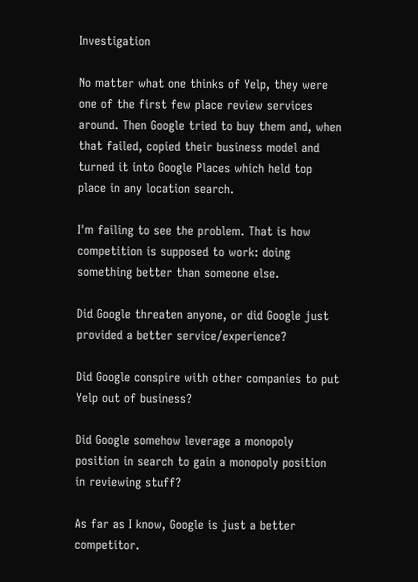Investigation

No matter what one thinks of Yelp, they were one of the first few place review services around. Then Google tried to buy them and, when that failed, copied their business model and turned it into Google Places which held top place in any location search.

I'm failing to see the problem. That is how competition is supposed to work: doing something better than someone else.

Did Google threaten anyone, or did Google just provided a better service/experience?

Did Google conspire with other companies to put Yelp out of business?

Did Google somehow leverage a monopoly position in search to gain a monopoly position in reviewing stuff?

As far as I know, Google is just a better competitor.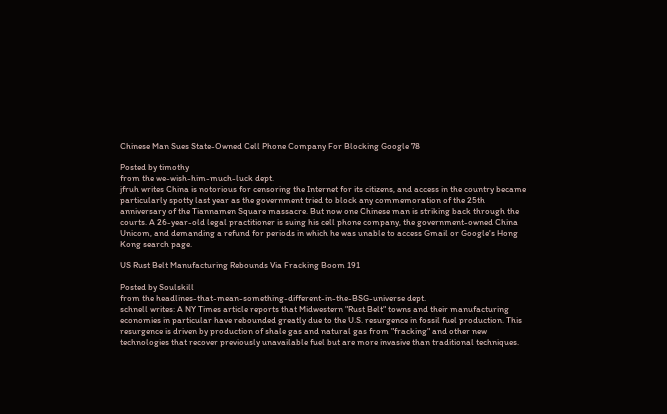Chinese Man Sues State-Owned Cell Phone Company For Blocking Google 78

Posted by timothy
from the we-wish-him-much-luck dept.
jfruh writes China is notorious for censoring the Internet for its citizens, and access in the country became particularly spotty last year as the government tried to block any commemoration of the 25th anniversary of the Tiannamen Square massacre. But now one Chinese man is striking back through the courts. A 26-year-old legal practitioner is suing his cell phone company, the government-owned China Unicom, and demanding a refund for periods in which he was unable to access Gmail or Google's Hong Kong search page.

US Rust Belt Manufacturing Rebounds Via Fracking Boom 191

Posted by Soulskill
from the headlines-that-mean-something-different-in-the-BSG-universe dept.
schnell writes: A NY Times article reports that Midwestern "Rust Belt" towns and their manufacturing economies in particular have rebounded greatly due to the U.S. resurgence in fossil fuel production. This resurgence is driven by production of shale gas and natural gas from "fracking" and other new technologies that recover previously unavailable fuel but are more invasive than traditional techniques.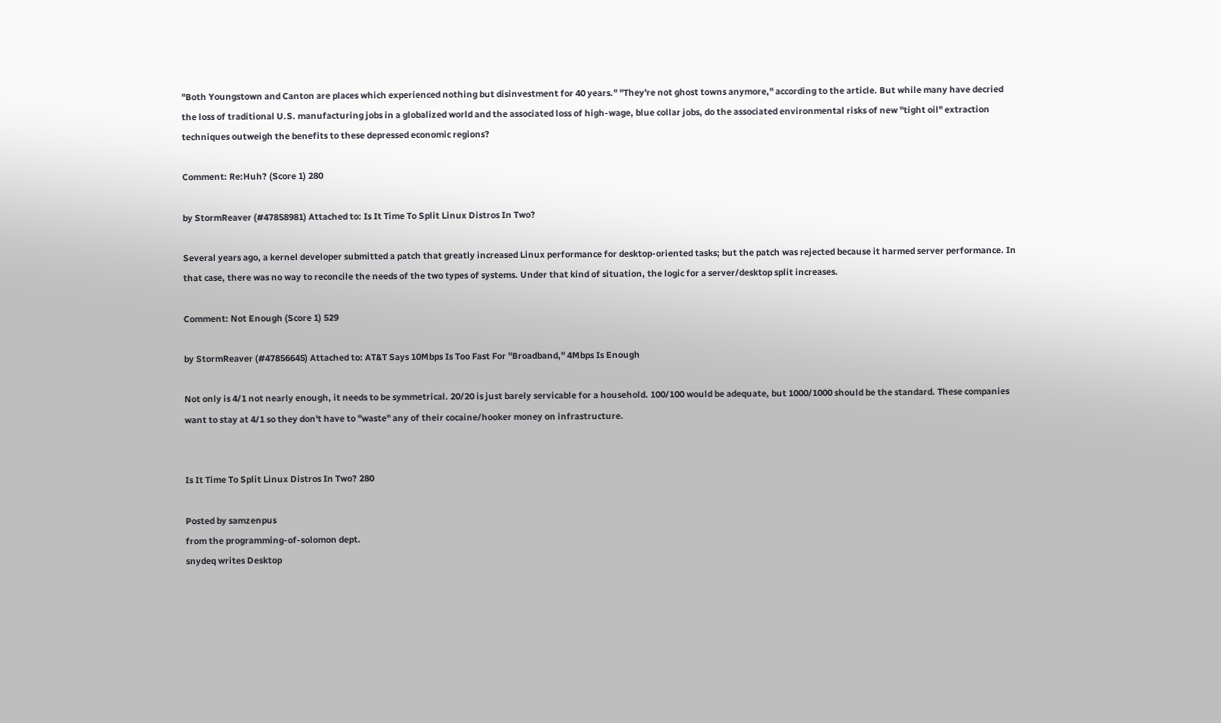"Both Youngstown and Canton are places which experienced nothing but disinvestment for 40 years." "They're not ghost towns anymore," according to the article. But while many have decried the loss of traditional U.S. manufacturing jobs in a globalized world and the associated loss of high-wage, blue collar jobs, do the associated environmental risks of new "tight oil" extraction techniques outweigh the benefits to these depressed economic regions?

Comment: Re:Huh? (Score 1) 280

by StormReaver (#47858981) Attached to: Is It Time To Split Linux Distros In Two?

Several years ago, a kernel developer submitted a patch that greatly increased Linux performance for desktop-oriented tasks; but the patch was rejected because it harmed server performance. In that case, there was no way to reconcile the needs of the two types of systems. Under that kind of situation, the logic for a server/desktop split increases.

Comment: Not Enough (Score 1) 529

by StormReaver (#47856645) Attached to: AT&T Says 10Mbps Is Too Fast For "Broadband," 4Mbps Is Enough

Not only is 4/1 not nearly enough, it needs to be symmetrical. 20/20 is just barely servicable for a household. 100/100 would be adequate, but 1000/1000 should be the standard. These companies want to stay at 4/1 so they don't have to "waste" any of their cocaine/hooker money on infrastructure.


Is It Time To Split Linux Distros In Two? 280

Posted by samzenpus
from the programming-of-solomon dept.
snydeq writes Desktop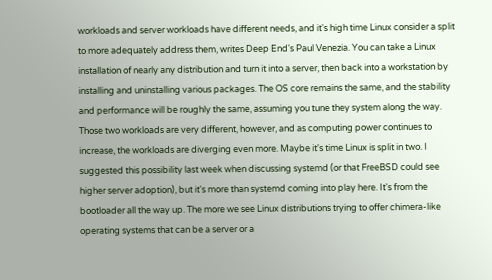workloads and server workloads have different needs, and it's high time Linux consider a split to more adequately address them, writes Deep End's Paul Venezia. You can take a Linux installation of nearly any distribution and turn it into a server, then back into a workstation by installing and uninstalling various packages. The OS core remains the same, and the stability and performance will be roughly the same, assuming you tune they system along the way. Those two workloads are very different, however, and as computing power continues to increase, the workloads are diverging even more. Maybe it's time Linux is split in two. I suggested this possibility last week when discussing systemd (or that FreeBSD could see higher server adoption), but it's more than systemd coming into play here. It's from the bootloader all the way up. The more we see Linux distributions trying to offer chimera-like operating systems that can be a server or a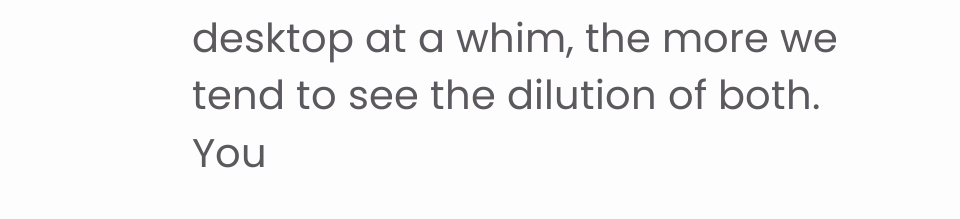desktop at a whim, the more we tend to see the dilution of both. You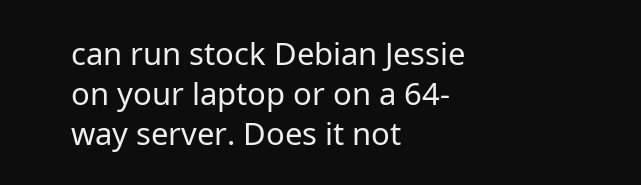can run stock Debian Jessie on your laptop or on a 64-way server. Does it not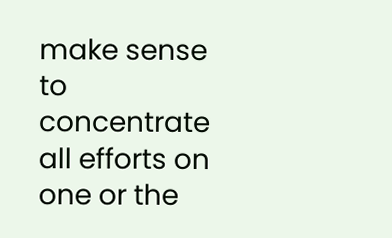make sense to concentrate all efforts on one or the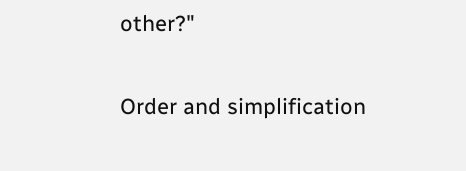other?"

Order and simplification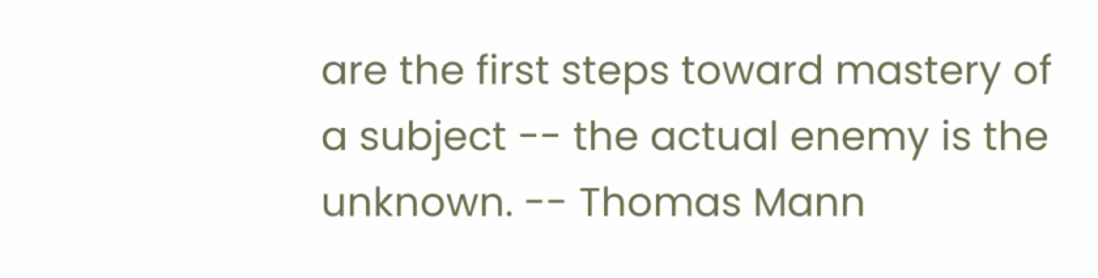are the first steps toward mastery of a subject -- the actual enemy is the unknown. -- Thomas Mann